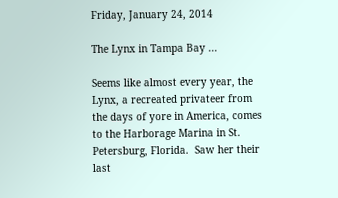Friday, January 24, 2014

The Lynx in Tampa Bay ...

Seems like almost every year, the Lynx, a recreated privateer from the days of yore in America, comes to the Harborage Marina in St. Petersburg, Florida.  Saw her their last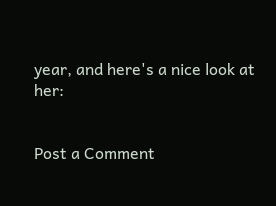year, and here's a nice look at her:


Post a Comment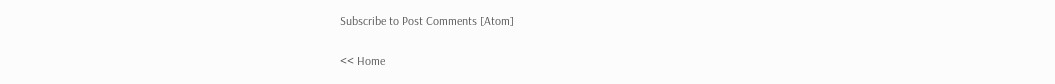Subscribe to Post Comments [Atom]

<< Home